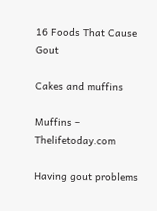16 Foods That Cause Gout

Cakes and muffins

Muffins – Thelifetoday.com

Having gout problems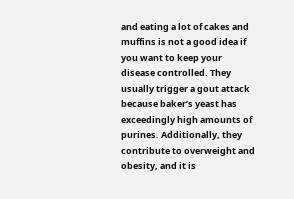and eating a lot of cakes and muffins is not a good idea if you want to keep your disease controlled. They usually trigger a gout attack because baker’s yeast has exceedingly high amounts of purines. Additionally, they contribute to overweight and obesity, and it is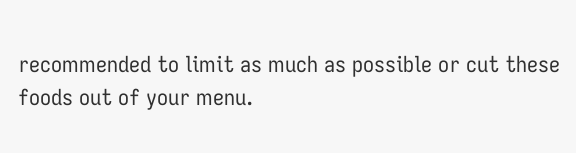recommended to limit as much as possible or cut these foods out of your menu.